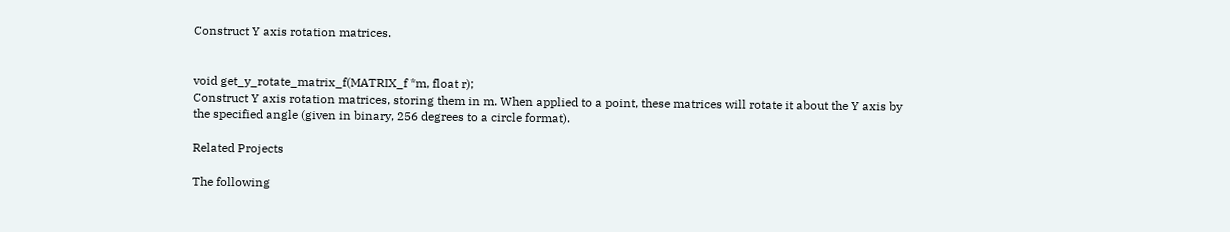Construct Y axis rotation matrices.


void get_y_rotate_matrix_f(MATRIX_f *m, float r);
Construct Y axis rotation matrices, storing them in m. When applied to a point, these matrices will rotate it about the Y axis by the specified angle (given in binary, 256 degrees to a circle format).

Related Projects

The following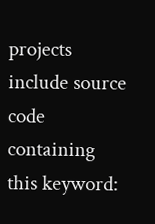projects include source code containing this keyword: